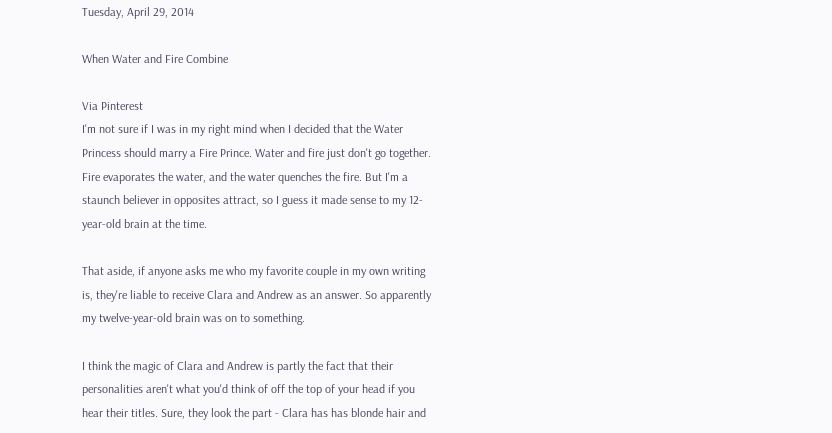Tuesday, April 29, 2014

When Water and Fire Combine

Via Pinterest
I'm not sure if I was in my right mind when I decided that the Water Princess should marry a Fire Prince. Water and fire just don't go together. Fire evaporates the water, and the water quenches the fire. But I'm a staunch believer in opposites attract, so I guess it made sense to my 12-year-old brain at the time.

That aside, if anyone asks me who my favorite couple in my own writing is, they're liable to receive Clara and Andrew as an answer. So apparently my twelve-year-old brain was on to something.

I think the magic of Clara and Andrew is partly the fact that their personalities aren't what you'd think of off the top of your head if you hear their titles. Sure, they look the part - Clara has has blonde hair and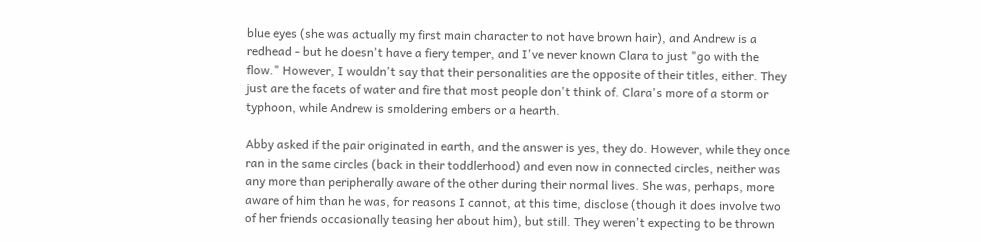blue eyes (she was actually my first main character to not have brown hair), and Andrew is a redhead - but he doesn't have a fiery temper, and I've never known Clara to just "go with the flow." However, I wouldn't say that their personalities are the opposite of their titles, either. They just are the facets of water and fire that most people don't think of. Clara's more of a storm or typhoon, while Andrew is smoldering embers or a hearth.

Abby asked if the pair originated in earth, and the answer is yes, they do. However, while they once ran in the same circles (back in their toddlerhood) and even now in connected circles, neither was any more than peripherally aware of the other during their normal lives. She was, perhaps, more aware of him than he was, for reasons I cannot, at this time, disclose (though it does involve two of her friends occasionally teasing her about him), but still. They weren't expecting to be thrown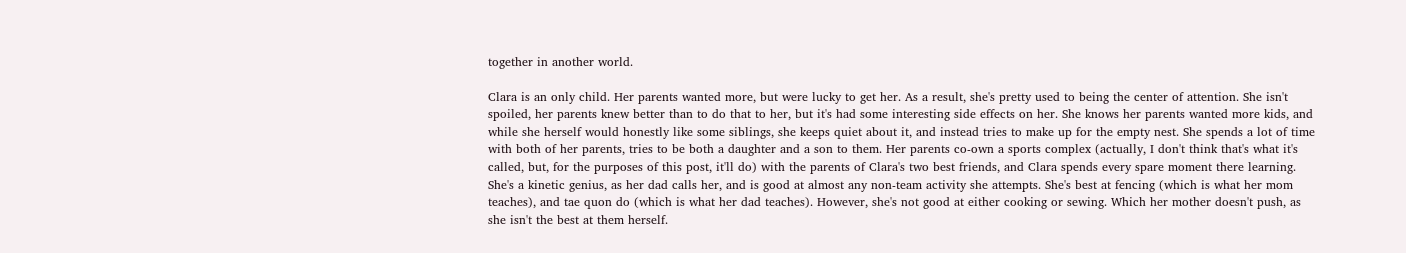together in another world.

Clara is an only child. Her parents wanted more, but were lucky to get her. As a result, she's pretty used to being the center of attention. She isn't spoiled, her parents knew better than to do that to her, but it's had some interesting side effects on her. She knows her parents wanted more kids, and while she herself would honestly like some siblings, she keeps quiet about it, and instead tries to make up for the empty nest. She spends a lot of time with both of her parents, tries to be both a daughter and a son to them. Her parents co-own a sports complex (actually, I don't think that's what it's called, but, for the purposes of this post, it'll do) with the parents of Clara's two best friends, and Clara spends every spare moment there learning. She's a kinetic genius, as her dad calls her, and is good at almost any non-team activity she attempts. She's best at fencing (which is what her mom teaches), and tae quon do (which is what her dad teaches). However, she's not good at either cooking or sewing. Which her mother doesn't push, as she isn't the best at them herself.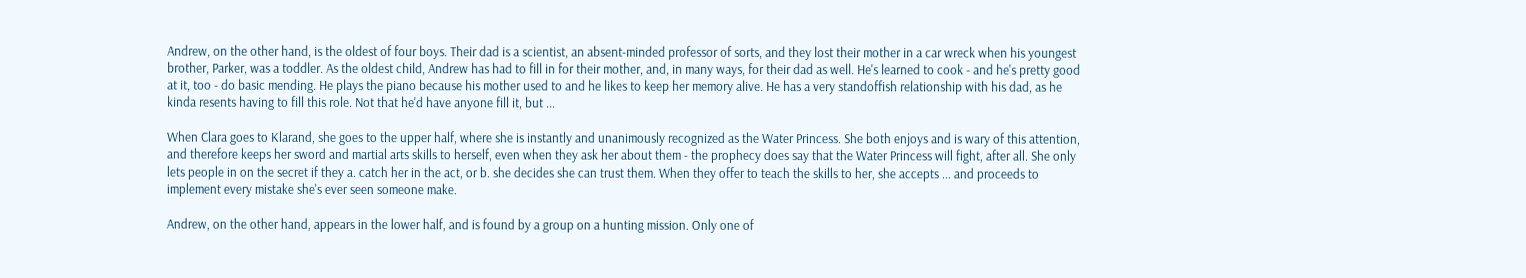Andrew, on the other hand, is the oldest of four boys. Their dad is a scientist, an absent-minded professor of sorts, and they lost their mother in a car wreck when his youngest brother, Parker, was a toddler. As the oldest child, Andrew has had to fill in for their mother, and, in many ways, for their dad as well. He's learned to cook - and he's pretty good at it, too - do basic mending. He plays the piano because his mother used to and he likes to keep her memory alive. He has a very standoffish relationship with his dad, as he kinda resents having to fill this role. Not that he'd have anyone fill it, but ...

When Clara goes to Klarand, she goes to the upper half, where she is instantly and unanimously recognized as the Water Princess. She both enjoys and is wary of this attention, and therefore keeps her sword and martial arts skills to herself, even when they ask her about them - the prophecy does say that the Water Princess will fight, after all. She only lets people in on the secret if they a. catch her in the act, or b. she decides she can trust them. When they offer to teach the skills to her, she accepts ... and proceeds to implement every mistake she's ever seen someone make.

Andrew, on the other hand, appears in the lower half, and is found by a group on a hunting mission. Only one of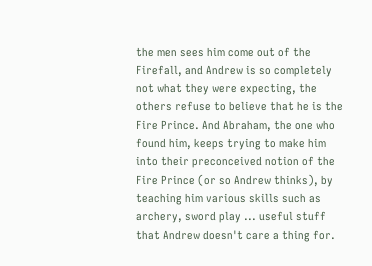the men sees him come out of the Firefall, and Andrew is so completely not what they were expecting, the others refuse to believe that he is the Fire Prince. And Abraham, the one who found him, keeps trying to make him into their preconceived notion of the Fire Prince (or so Andrew thinks), by teaching him various skills such as archery, sword play ... useful stuff that Andrew doesn't care a thing for.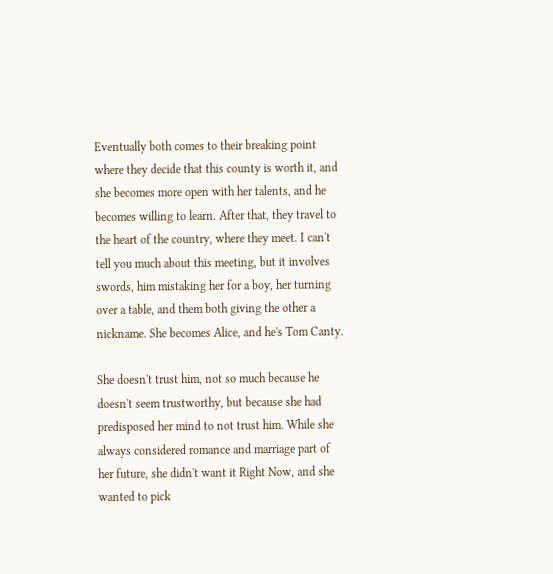Eventually both comes to their breaking point where they decide that this county is worth it, and she becomes more open with her talents, and he becomes willing to learn. After that, they travel to the heart of the country, where they meet. I can't tell you much about this meeting, but it involves swords, him mistaking her for a boy, her turning over a table, and them both giving the other a nickname. She becomes Alice, and he's Tom Canty.

She doesn't trust him, not so much because he doesn't seem trustworthy, but because she had predisposed her mind to not trust him. While she always considered romance and marriage part of her future, she didn't want it Right Now, and she wanted to pick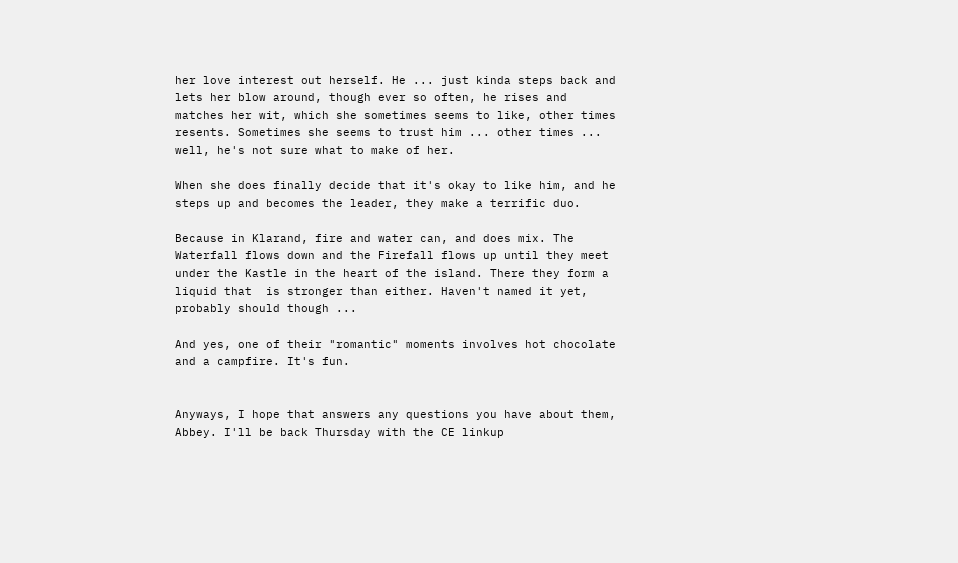her love interest out herself. He ... just kinda steps back and lets her blow around, though ever so often, he rises and matches her wit, which she sometimes seems to like, other times resents. Sometimes she seems to trust him ... other times ... well, he's not sure what to make of her.

When she does finally decide that it's okay to like him, and he steps up and becomes the leader, they make a terrific duo.

Because in Klarand, fire and water can, and does mix. The Waterfall flows down and the Firefall flows up until they meet under the Kastle in the heart of the island. There they form a liquid that  is stronger than either. Haven't named it yet, probably should though ...

And yes, one of their "romantic" moments involves hot chocolate and a campfire. It's fun.


Anyways, I hope that answers any questions you have about them, Abbey. I'll be back Thursday with the CE linkup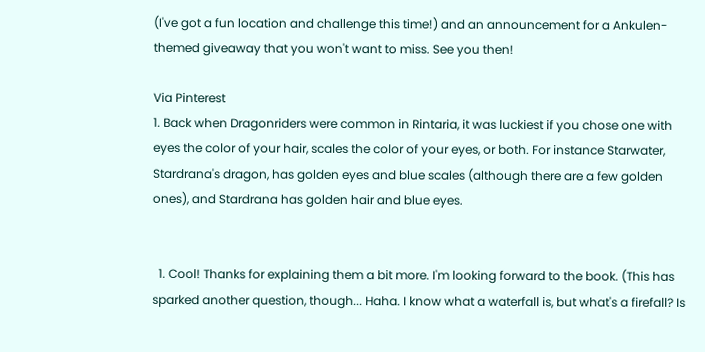(I've got a fun location and challenge this time!) and an announcement for a Ankulen-themed giveaway that you won't want to miss. See you then!

Via Pinterest
1. Back when Dragonriders were common in Rintaria, it was luckiest if you chose one with eyes the color of your hair, scales the color of your eyes, or both. For instance Starwater, Stardrana's dragon, has golden eyes and blue scales (although there are a few golden ones), and Stardrana has golden hair and blue eyes.


  1. Cool! Thanks for explaining them a bit more. I'm looking forward to the book. (This has sparked another question, though... Haha. I know what a waterfall is, but what's a firefall? Is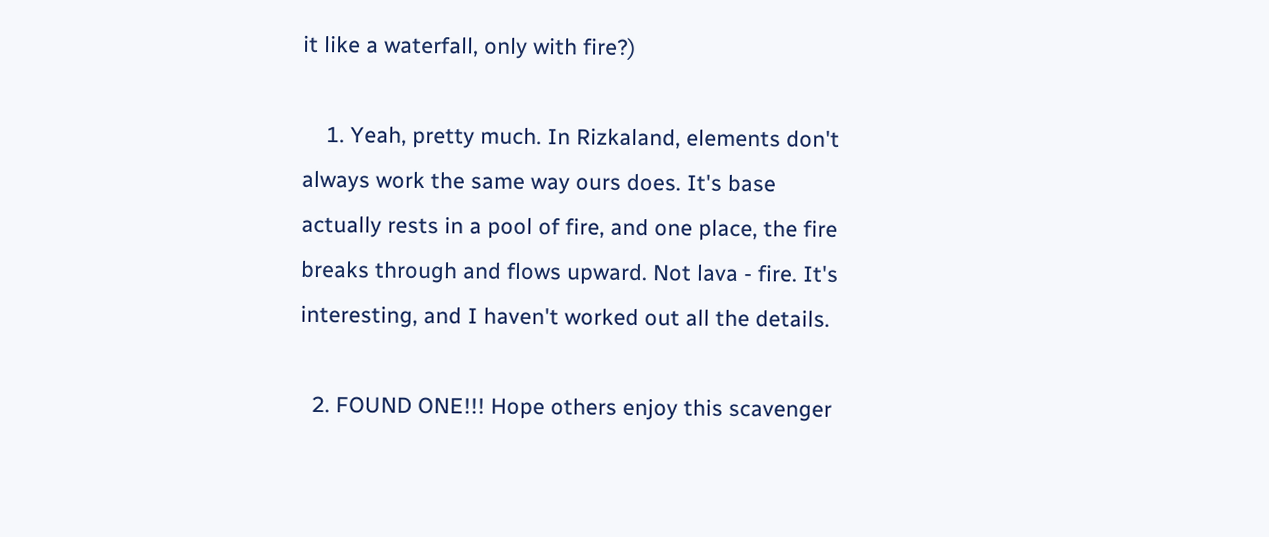it like a waterfall, only with fire?)

    1. Yeah, pretty much. In Rizkaland, elements don't always work the same way ours does. It's base actually rests in a pool of fire, and one place, the fire breaks through and flows upward. Not lava - fire. It's interesting, and I haven't worked out all the details.

  2. FOUND ONE!!! Hope others enjoy this scavenger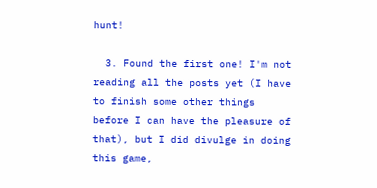hunt!

  3. Found the first one! I'm not reading all the posts yet (I have to finish some other things before I can have the pleasure of that), but I did divulge in doing this game,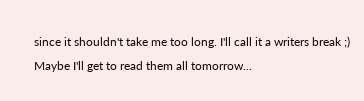since it shouldn't take me too long. I'll call it a writers break ;) Maybe I'll get to read them all tomorrow...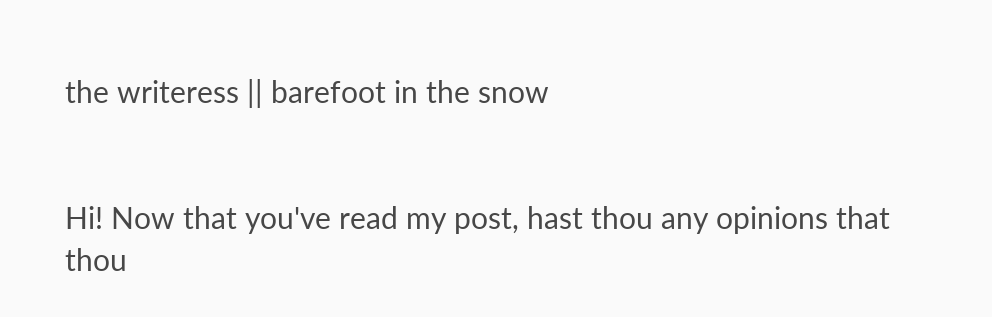the writeress || barefoot in the snow


Hi! Now that you've read my post, hast thou any opinions that thou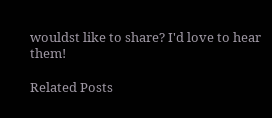wouldst like to share? I'd love to hear them!

Related Posts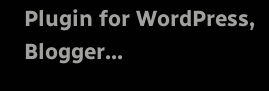Plugin for WordPress, Blogger...